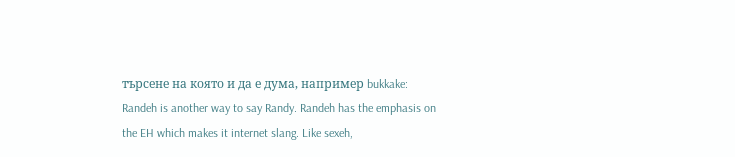търсене на която и да е дума, например bukkake:
Randeh is another way to say Randy. Randeh has the emphasis on the EH which makes it internet slang. Like sexeh,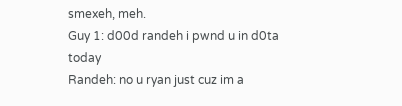smexeh, meh.
Guy 1: d00d randeh i pwnd u in d0ta today
Randeh: no u ryan just cuz im a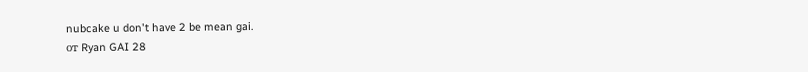nubcake u don't have 2 be mean gai.
от Ryan GAI 28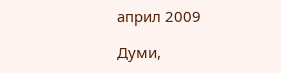април 2009

Думи,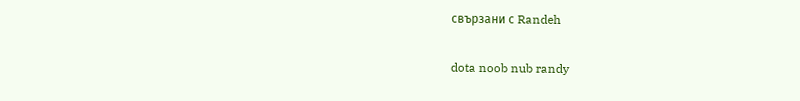свързани с Randeh

dota noob nub randy